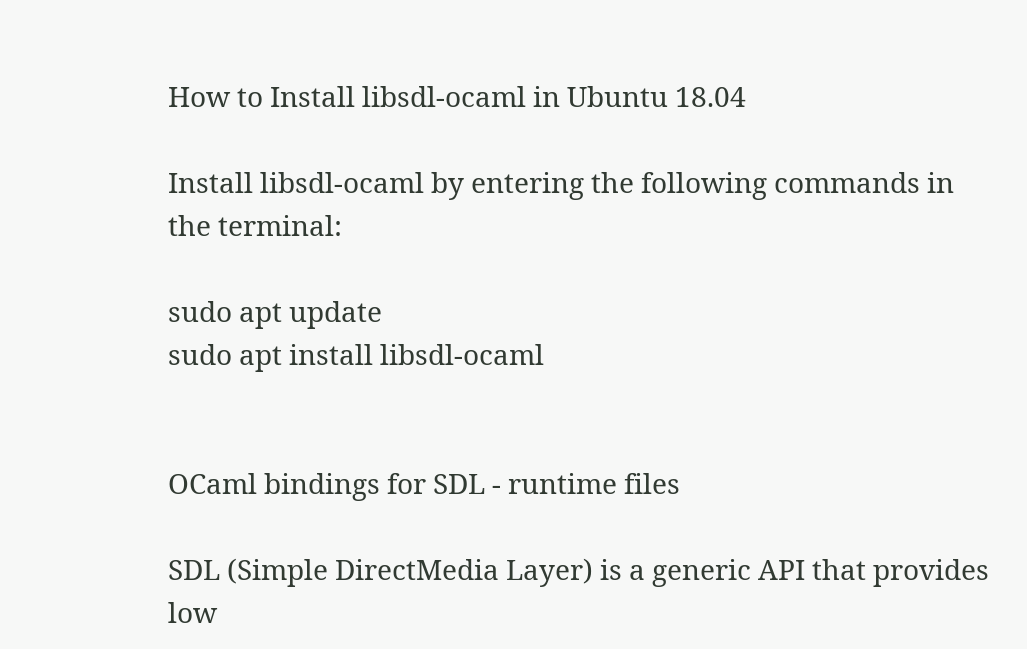How to Install libsdl-ocaml in Ubuntu 18.04

Install libsdl-ocaml by entering the following commands in the terminal:

sudo apt update
sudo apt install libsdl-ocaml


OCaml bindings for SDL - runtime files

SDL (Simple DirectMedia Layer) is a generic API that provides low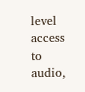level access to audio,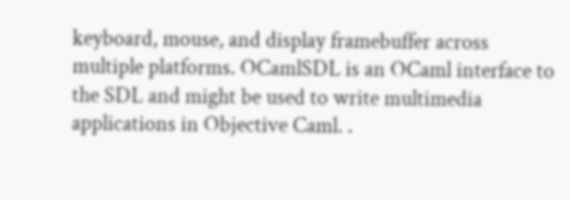keyboard, mouse, and display framebuffer across multiple platforms. OCamlSDL is an OCaml interface to the SDL and might be used to write multimedia applications in Objective Caml. .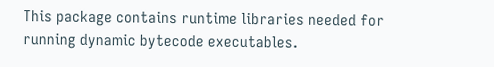This package contains runtime libraries needed for running dynamic bytecode executables.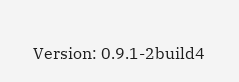Version: 0.9.1-2build4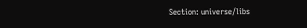Section: universe/libs